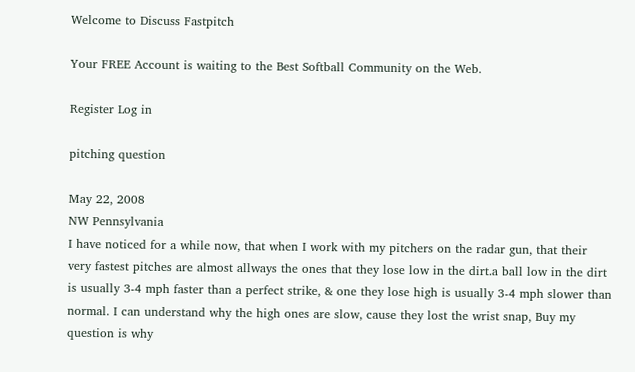Welcome to Discuss Fastpitch

Your FREE Account is waiting to the Best Softball Community on the Web.

Register Log in

pitching question

May 22, 2008
NW Pennsylvania
I have noticed for a while now, that when I work with my pitchers on the radar gun, that their very fastest pitches are almost allways the ones that they lose low in the dirt.a ball low in the dirt is usually 3-4 mph faster than a perfect strike, & one they lose high is usually 3-4 mph slower than normal. I can understand why the high ones are slow, cause they lost the wrist snap, Buy my question is why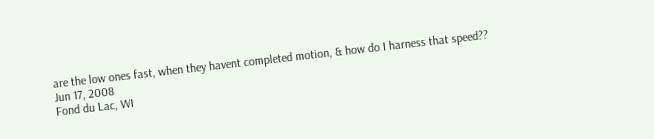are the low ones fast, when they havent completed motion, & how do I harness that speed??
Jun 17, 2008
Fond du Lac, WI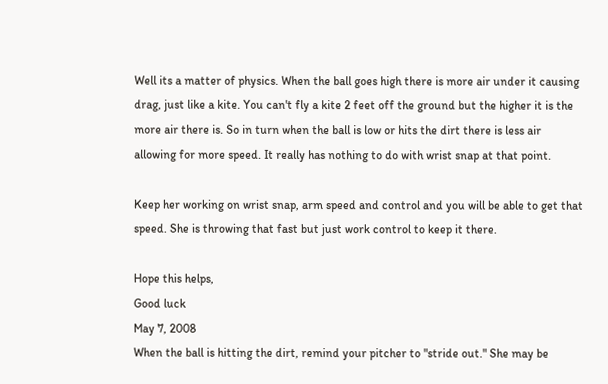Well its a matter of physics. When the ball goes high there is more air under it causing drag, just like a kite. You can't fly a kite 2 feet off the ground but the higher it is the more air there is. So in turn when the ball is low or hits the dirt there is less air allowing for more speed. It really has nothing to do with wrist snap at that point.

Keep her working on wrist snap, arm speed and control and you will be able to get that speed. She is throwing that fast but just work control to keep it there.

Hope this helps,
Good luck
May 7, 2008
When the ball is hitting the dirt, remind your pitcher to "stride out." She may be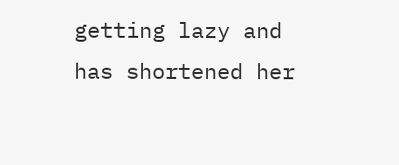getting lazy and has shortened her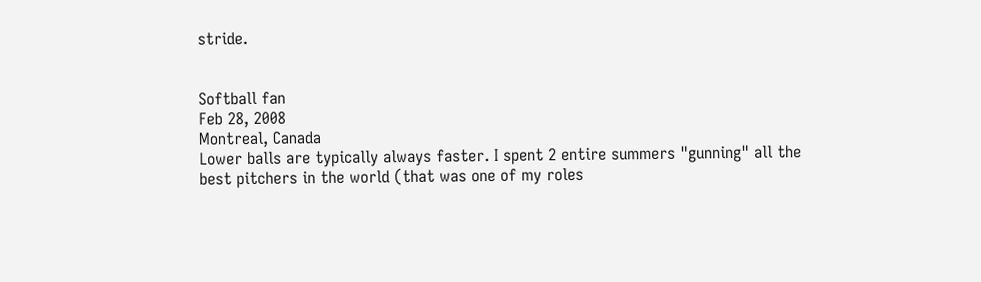stride.


Softball fan
Feb 28, 2008
Montreal, Canada
Lower balls are typically always faster. I spent 2 entire summers "gunning" all the best pitchers in the world (that was one of my roles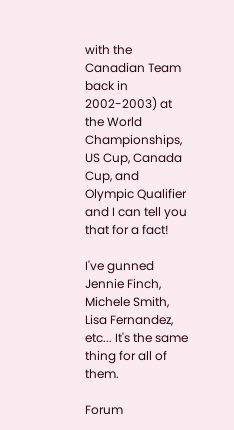with the Canadian Team back in 2002-2003) at the World Championships, US Cup, Canada Cup, and Olympic Qualifier and I can tell you that for a fact!

I've gunned Jennie Finch, Michele Smith, Lisa Fernandez, etc... It's the same thing for all of them.

Forum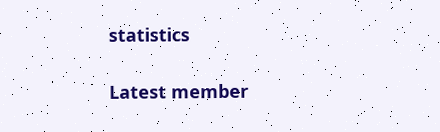statistics

Latest member